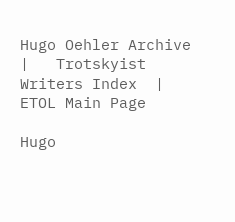Hugo Oehler Archive   |   Trotskyist Writers Index  |   ETOL Main Page

Hugo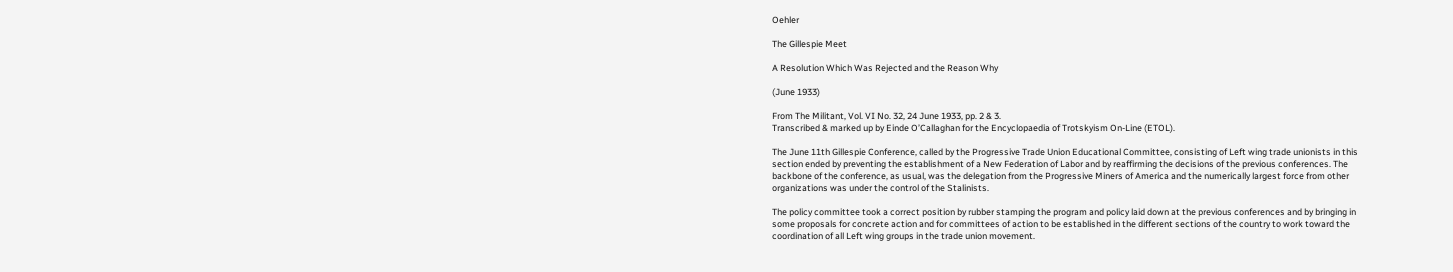Oehler

The Gillespie Meet

A Resolution Which Was Rejected and the Reason Why

(June 1933)

From The Militant, Vol. VI No. 32, 24 June 1933, pp. 2 & 3.
Transcribed & marked up by Einde O’Callaghan for the Encyclopaedia of Trotskyism On-Line (ETOL).

The June 11th Gillespie Conference, called by the Progressive Trade Union Educational Committee, consisting of Left wing trade unionists in this section ended by preventing the establishment of a New Federation of Labor and by reaffirming the decisions of the previous conferences. The backbone of the conference, as usual, was the delegation from the Progressive Miners of America and the numerically largest force from other organizations was under the control of the Stalinists.

The policy committee took a correct position by rubber stamping the program and policy laid down at the previous conferences and by bringing in some proposals for concrete action and for committees of action to be established in the different sections of the country to work toward the coordination of all Left wing groups in the trade union movement.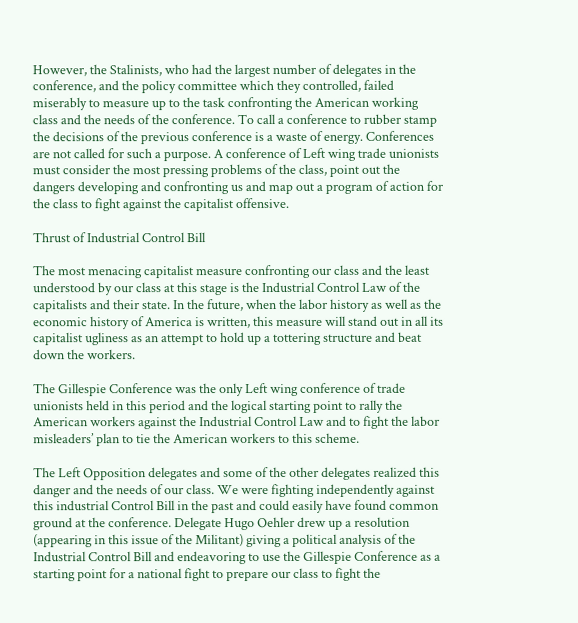However, the Stalinists, who had the largest number of delegates in the conference, and the policy committee which they controlled, failed miserably to measure up to the task confronting the American working class and the needs of the conference. To call a conference to rubber stamp the decisions of the previous conference is a waste of energy. Conferences are not called for such a purpose. A conference of Left wing trade unionists must consider the most pressing problems of the class, point out the dangers developing and confronting us and map out a program of action for the class to fight against the capitalist offensive.

Thrust of Industrial Control Bill

The most menacing capitalist measure confronting our class and the least understood by our class at this stage is the Industrial Control Law of the capitalists and their state. In the future, when the labor history as well as the economic history of America is written, this measure will stand out in all its capitalist ugliness as an attempt to hold up a tottering structure and beat down the workers.

The Gillespie Conference was the only Left wing conference of trade unionists held in this period and the logical starting point to rally the American workers against the Industrial Control Law and to fight the labor misleaders’ plan to tie the American workers to this scheme.

The Left Opposition delegates and some of the other delegates realized this danger and the needs of our class. We were fighting independently against this industrial Control Bill in the past and could easily have found common ground at the conference. Delegate Hugo Oehler drew up a resolution (appearing in this issue of the Militant) giving a political analysis of the Industrial Control Bill and endeavoring to use the Gillespie Conference as a starting point for a national fight to prepare our class to fight the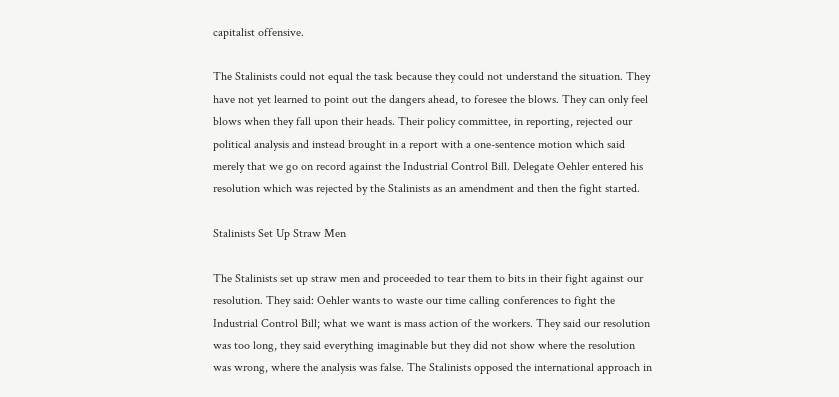capitalist offensive.

The Stalinists could not equal the task because they could not understand the situation. They have not yet learned to point out the dangers ahead, to foresee the blows. They can only feel blows when they fall upon their heads. Their policy committee, in reporting, rejected our political analysis and instead brought in a report with a one-sentence motion which said merely that we go on record against the Industrial Control Bill. Delegate Oehler entered his resolution which was rejected by the Stalinists as an amendment and then the fight started.

Stalinists Set Up Straw Men

The Stalinists set up straw men and proceeded to tear them to bits in their fight against our resolution. They said: Oehler wants to waste our time calling conferences to fight the Industrial Control Bill; what we want is mass action of the workers. They said our resolution was too long, they said everything imaginable but they did not show where the resolution was wrong, where the analysis was false. The Stalinists opposed the international approach in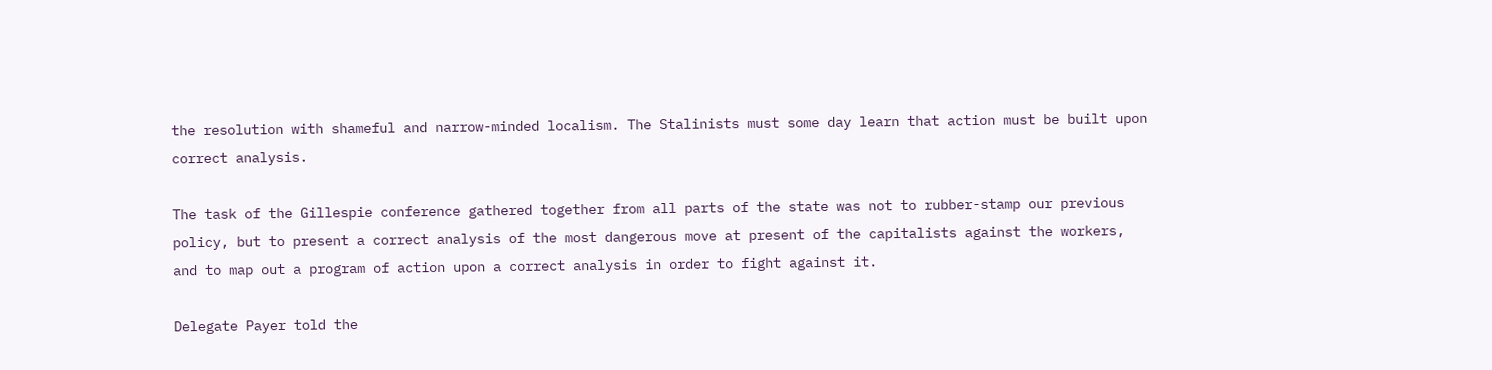the resolution with shameful and narrow-minded localism. The Stalinists must some day learn that action must be built upon correct analysis.

The task of the Gillespie conference gathered together from all parts of the state was not to rubber-stamp our previous policy, but to present a correct analysis of the most dangerous move at present of the capitalists against the workers, and to map out a program of action upon a correct analysis in order to fight against it.

Delegate Payer told the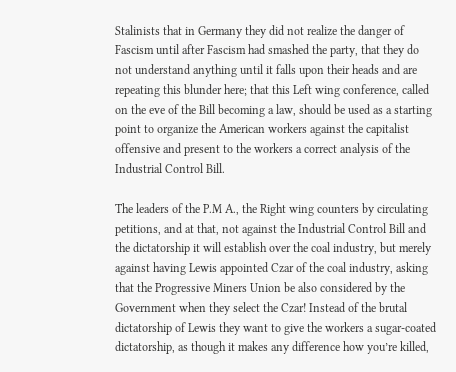Stalinists that in Germany they did not realize the danger of Fascism until after Fascism had smashed the party, that they do not understand anything until it falls upon their heads and are repeating this blunder here; that this Left wing conference, called on the eve of the Bill becoming a law, should be used as a starting point to organize the American workers against the capitalist offensive and present to the workers a correct analysis of the Industrial Control Bill.

The leaders of the P.M A., the Right wing counters by circulating petitions, and at that, not against the Industrial Control Bill and the dictatorship it will establish over the coal industry, but merely against having Lewis appointed Czar of the coal industry, asking that the Progressive Miners Union be also considered by the Government when they select the Czar! Instead of the brutal dictatorship of Lewis they want to give the workers a sugar-coated dictatorship, as though it makes any difference how you’re killed,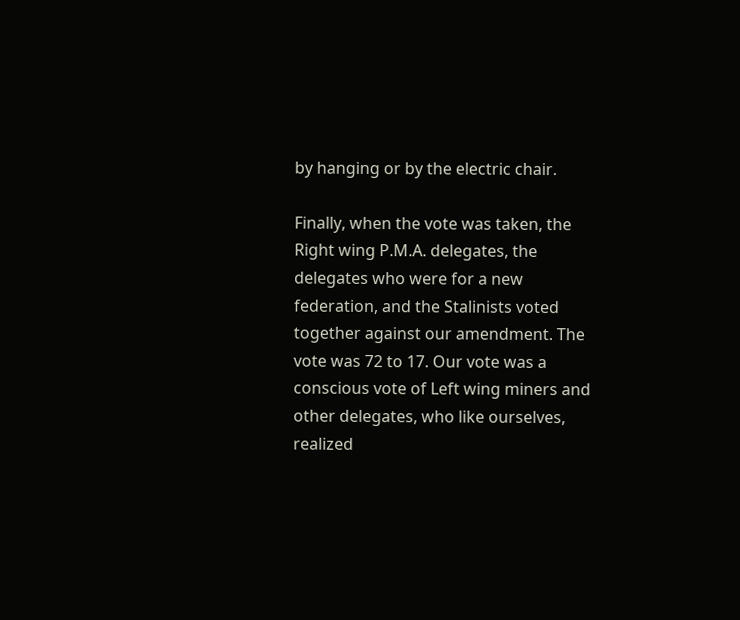by hanging or by the electric chair.

Finally, when the vote was taken, the Right wing P.M.A. delegates, the delegates who were for a new federation, and the Stalinists voted together against our amendment. The vote was 72 to 17. Our vote was a conscious vote of Left wing miners and other delegates, who like ourselves, realized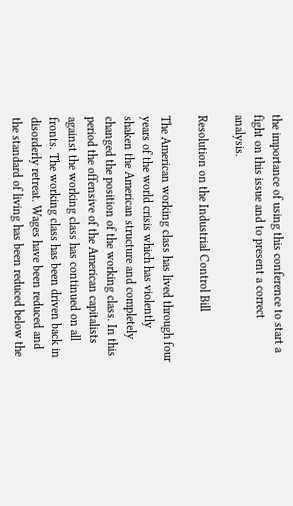the importance of using this conference to start a fight on this issue and to present a correct analysis.

Resolution on the Industrial Control Bill

The American working class has lived through four years of the world crisis which has violently shaken the American structure and completely changed the position of the working class. In this period the offensive of the American capitalists against the working class has continued on all fronts. The working class has been driven back in disorderly retreat. Wages have been reduced and the standard of living has been reduced below the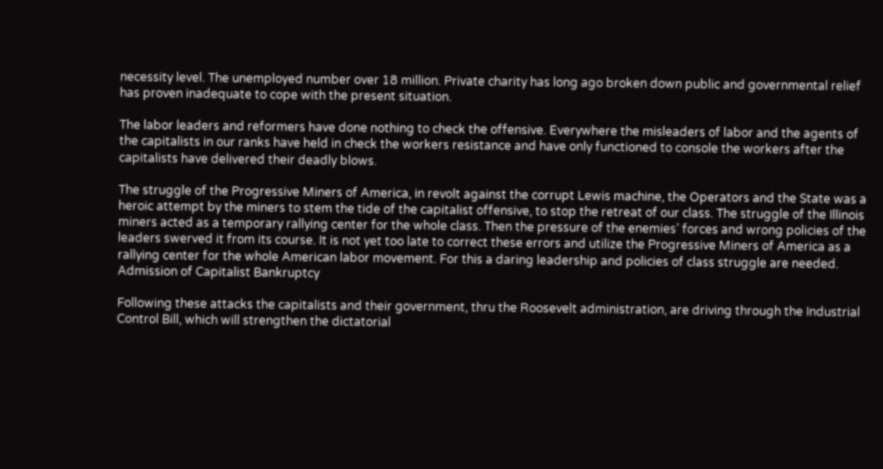necessity level. The unemployed number over 18 million. Private charity has long ago broken down public and governmental relief has proven inadequate to cope with the present situation.

The labor leaders and reformers have done nothing to check the offensive. Everywhere the misleaders of labor and the agents of the capitalists in our ranks have held in check the workers resistance and have only functioned to console the workers after the capitalists have delivered their deadly blows.

The struggle of the Progressive Miners of America, in revolt against the corrupt Lewis machine, the Operators and the State was a heroic attempt by the miners to stem the tide of the capitalist offensive, to stop the retreat of our class. The struggle of the Illinois miners acted as a temporary rallying center for the whole class. Then the pressure of the enemies’ forces and wrong policies of the leaders swerved it from its course. It is not yet too late to correct these errors and utilize the Progressive Miners of America as a rallying center for the whole American labor movement. For this a daring leadership and policies of class struggle are needed. Admission of Capitalist Bankruptcy

Following these attacks the capitalists and their government, thru the Roosevelt administration, are driving through the Industrial Control Bill, which will strengthen the dictatorial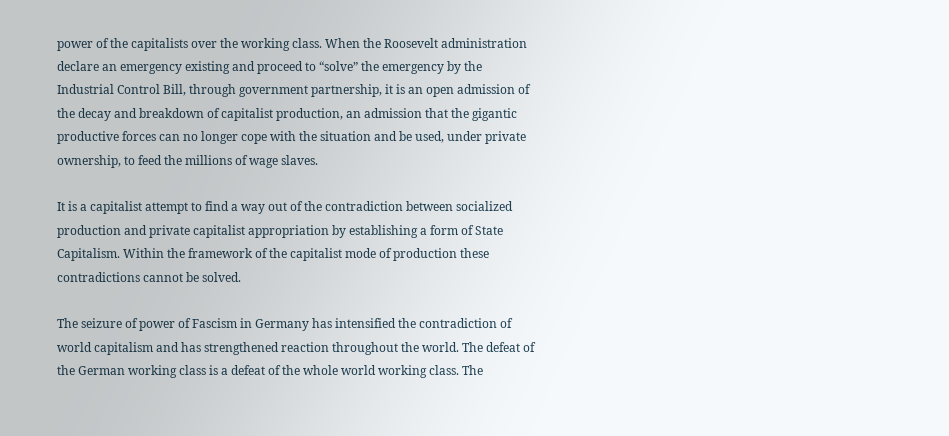power of the capitalists over the working class. When the Roosevelt administration declare an emergency existing and proceed to “solve” the emergency by the Industrial Control Bill, through government partnership, it is an open admission of the decay and breakdown of capitalist production, an admission that the gigantic productive forces can no longer cope with the situation and be used, under private ownership, to feed the millions of wage slaves.

It is a capitalist attempt to find a way out of the contradiction between socialized production and private capitalist appropriation by establishing a form of State Capitalism. Within the framework of the capitalist mode of production these contradictions cannot be solved.

The seizure of power of Fascism in Germany has intensified the contradiction of world capitalism and has strengthened reaction throughout the world. The defeat of the German working class is a defeat of the whole world working class. The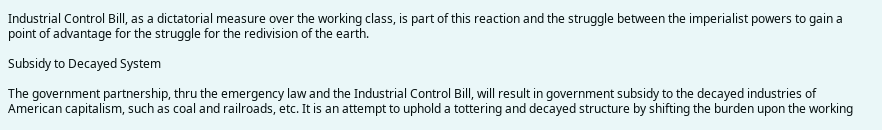Industrial Control Bill, as a dictatorial measure over the working class, is part of this reaction and the struggle between the imperialist powers to gain a point of advantage for the struggle for the redivision of the earth.

Subsidy to Decayed System

The government partnership, thru the emergency law and the Industrial Control Bill, will result in government subsidy to the decayed industries of American capitalism, such as coal and railroads, etc. It is an attempt to uphold a tottering and decayed structure by shifting the burden upon the working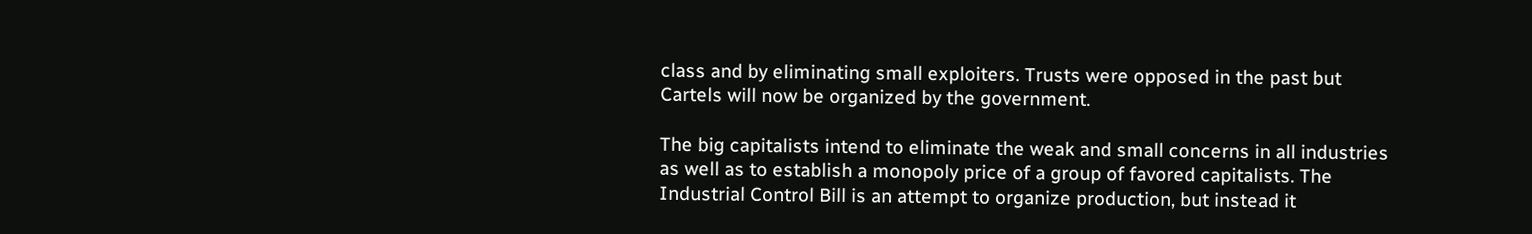class and by eliminating small exploiters. Trusts were opposed in the past but Cartels will now be organized by the government.

The big capitalists intend to eliminate the weak and small concerns in all industries as well as to establish a monopoly price of a group of favored capitalists. The Industrial Control Bill is an attempt to organize production, but instead it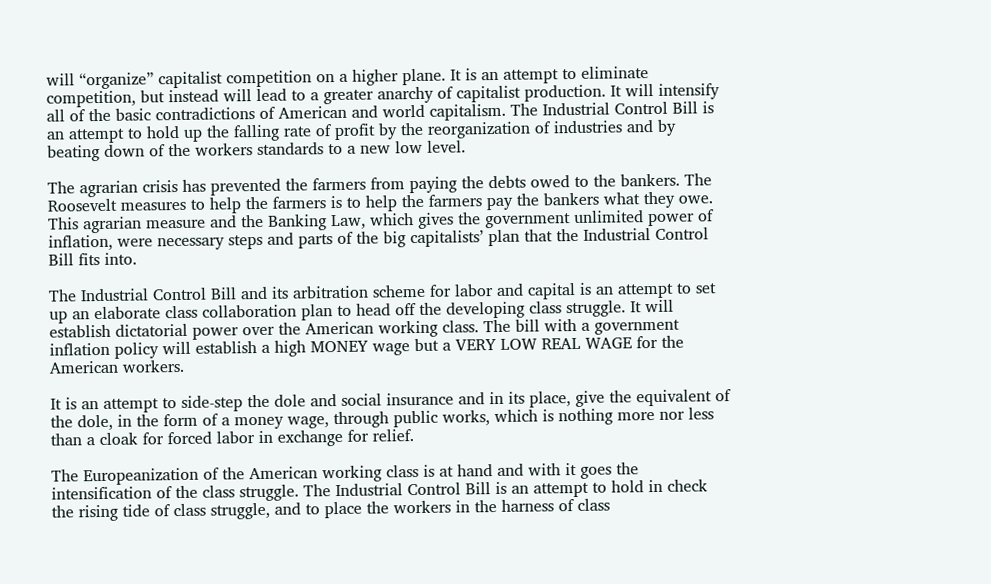will “organize” capitalist competition on a higher plane. It is an attempt to eliminate competition, but instead will lead to a greater anarchy of capitalist production. It will intensify all of the basic contradictions of American and world capitalism. The Industrial Control Bill is an attempt to hold up the falling rate of profit by the reorganization of industries and by beating down of the workers standards to a new low level.

The agrarian crisis has prevented the farmers from paying the debts owed to the bankers. The Roosevelt measures to help the farmers is to help the farmers pay the bankers what they owe. This agrarian measure and the Banking Law, which gives the government unlimited power of inflation, were necessary steps and parts of the big capitalists’ plan that the Industrial Control Bill fits into.

The Industrial Control Bill and its arbitration scheme for labor and capital is an attempt to set up an elaborate class collaboration plan to head off the developing class struggle. It will establish dictatorial power over the American working class. The bill with a government inflation policy will establish a high MONEY wage but a VERY LOW REAL WAGE for the American workers.

It is an attempt to side-step the dole and social insurance and in its place, give the equivalent of the dole, in the form of a money wage, through public works, which is nothing more nor less than a cloak for forced labor in exchange for relief.

The Europeanization of the American working class is at hand and with it goes the intensification of the class struggle. The Industrial Control Bill is an attempt to hold in check the rising tide of class struggle, and to place the workers in the harness of class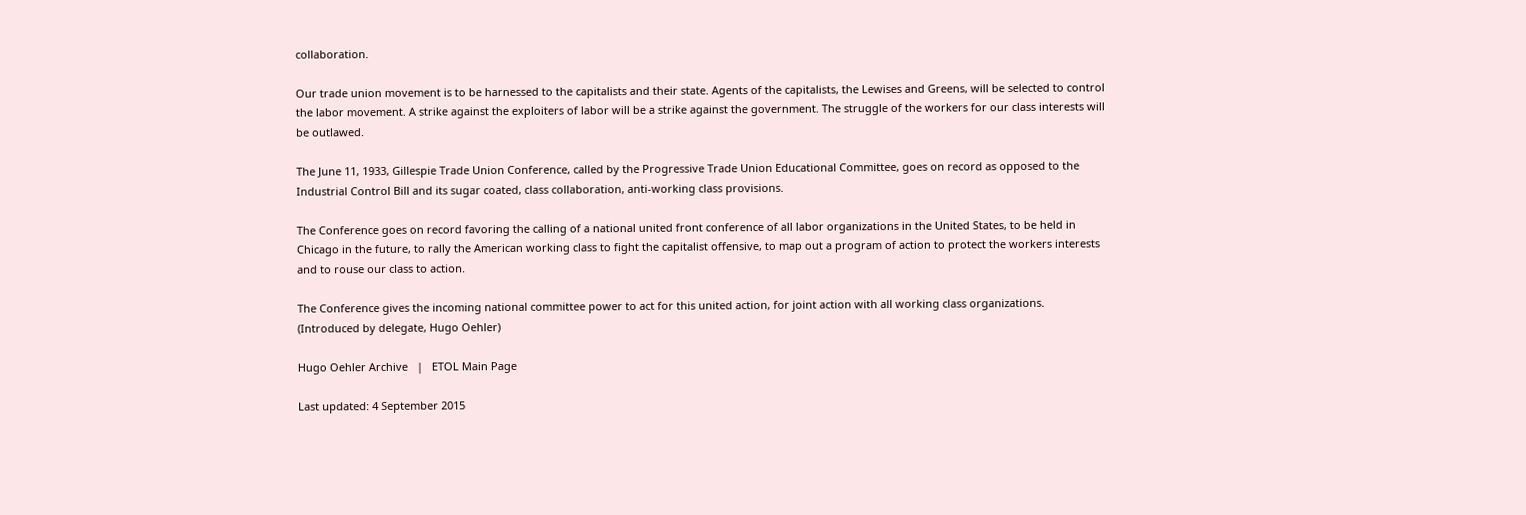collaboration.

Our trade union movement is to be harnessed to the capitalists and their state. Agents of the capitalists, the Lewises and Greens, will be selected to control the labor movement. A strike against the exploiters of labor will be a strike against the government. The struggle of the workers for our class interests will be outlawed.

The June 11, 1933, Gillespie Trade Union Conference, called by the Progressive Trade Union Educational Committee, goes on record as opposed to the Industrial Control Bill and its sugar coated, class collaboration, anti-working class provisions.

The Conference goes on record favoring the calling of a national united front conference of all labor organizations in the United States, to be held in Chicago in the future, to rally the American working class to fight the capitalist offensive, to map out a program of action to protect the workers interests and to rouse our class to action.

The Conference gives the incoming national committee power to act for this united action, for joint action with all working class organizations. (Introduced by delegate, Hugo Oehler)

Hugo Oehler Archive   |   ETOL Main Page

Last updated: 4 September 2015